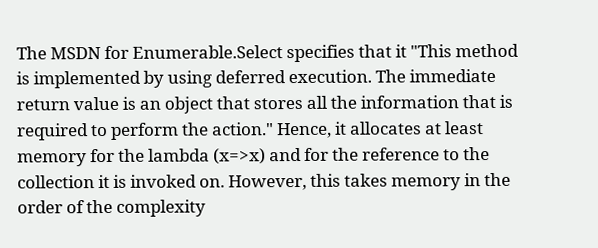The MSDN for Enumerable.Select specifies that it "This method is implemented by using deferred execution. The immediate return value is an object that stores all the information that is required to perform the action." Hence, it allocates at least memory for the lambda (x=>x) and for the reference to the collection it is invoked on. However, this takes memory in the order of the complexity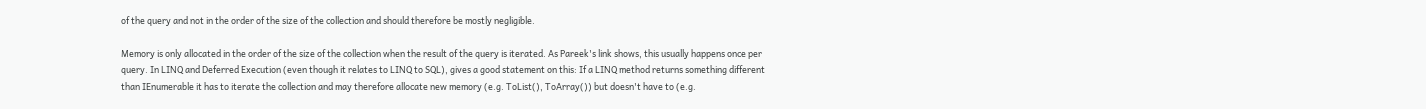of the query and not in the order of the size of the collection and should therefore be mostly negligible.

Memory is only allocated in the order of the size of the collection when the result of the query is iterated. As Pareek's link shows, this usually happens once per query. In LINQ and Deferred Execution (even though it relates to LINQ to SQL), gives a good statement on this: If a LINQ method returns something different than IEnumerable it has to iterate the collection and may therefore allocate new memory (e.g. ToList(), ToArray()) but doesn't have to (e.g.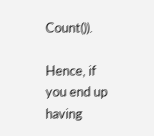Count()).

Hence, if you end up having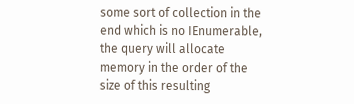some sort of collection in the end which is no IEnumerable, the query will allocate memory in the order of the size of this resulting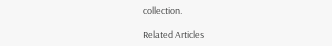collection.

Related Articles